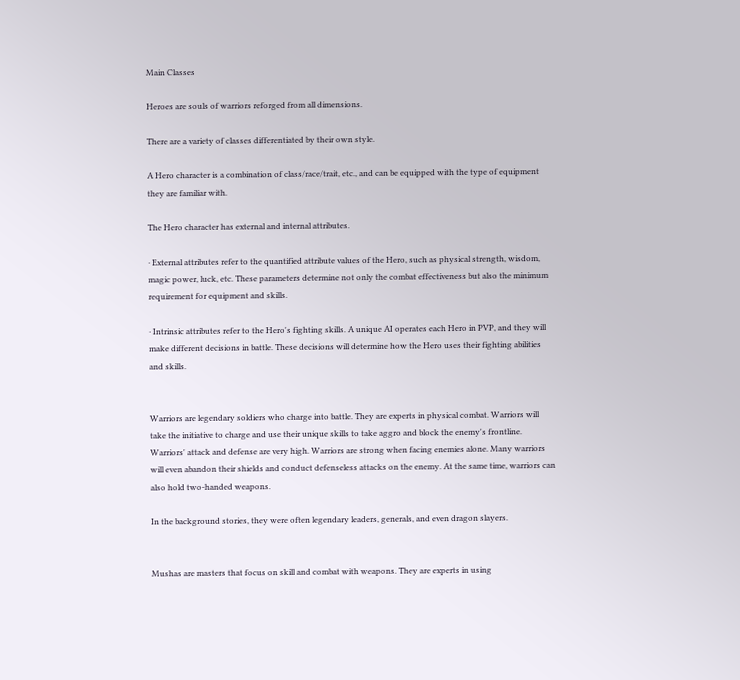Main Classes

Heroes are souls of warriors reforged from all dimensions.

There are a variety of classes differentiated by their own style.

A Hero character is a combination of class/race/trait, etc., and can be equipped with the type of equipment they are familiar with.

The Hero character has external and internal attributes.

· External attributes refer to the quantified attribute values of the Hero, such as physical strength, wisdom, magic power, luck, etc. These parameters determine not only the combat effectiveness but also the minimum requirement for equipment and skills.

· Intrinsic attributes refer to the Hero's fighting skills. A unique AI operates each Hero in PVP, and they will make different decisions in battle. These decisions will determine how the Hero uses their fighting abilities and skills.


Warriors are legendary soldiers who charge into battle. They are experts in physical combat. Warriors will take the initiative to charge and use their unique skills to take aggro and block the enemy's frontline. Warriors' attack and defense are very high. Warriors are strong when facing enemies alone. Many warriors will even abandon their shields and conduct defenseless attacks on the enemy. At the same time, warriors can also hold two-handed weapons.

In the background stories, they were often legendary leaders, generals, and even dragon slayers.


Mushas are masters that focus on skill and combat with weapons. They are experts in using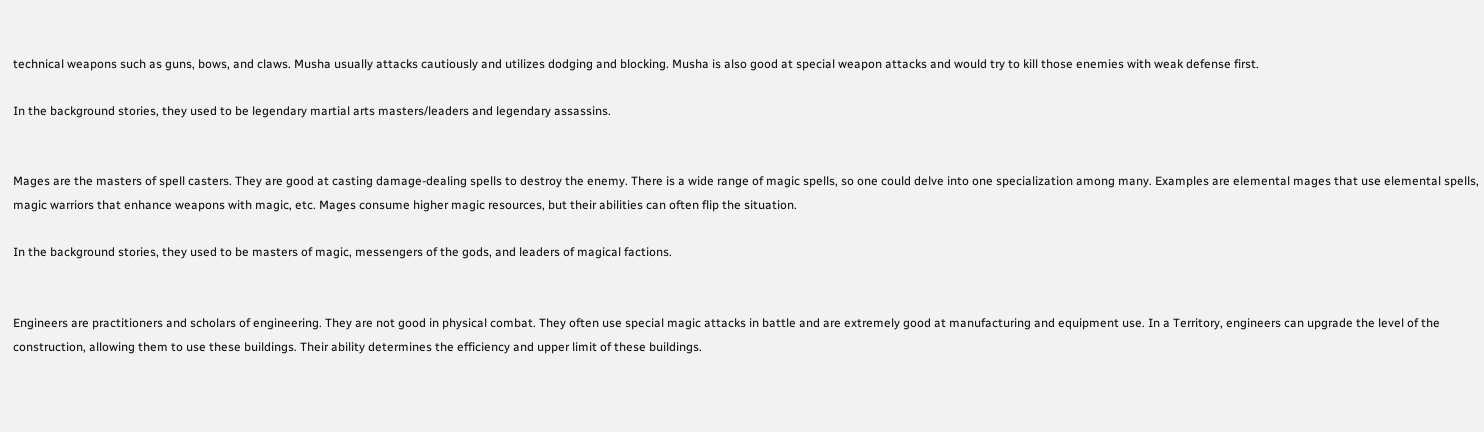technical weapons such as guns, bows, and claws. Musha usually attacks cautiously and utilizes dodging and blocking. Musha is also good at special weapon attacks and would try to kill those enemies with weak defense first.

In the background stories, they used to be legendary martial arts masters/leaders and legendary assassins.


Mages are the masters of spell casters. They are good at casting damage-dealing spells to destroy the enemy. There is a wide range of magic spells, so one could delve into one specialization among many. Examples are elemental mages that use elemental spells, magic warriors that enhance weapons with magic, etc. Mages consume higher magic resources, but their abilities can often flip the situation.

In the background stories, they used to be masters of magic, messengers of the gods, and leaders of magical factions.


Engineers are practitioners and scholars of engineering. They are not good in physical combat. They often use special magic attacks in battle and are extremely good at manufacturing and equipment use. In a Territory, engineers can upgrade the level of the construction, allowing them to use these buildings. Their ability determines the efficiency and upper limit of these buildings.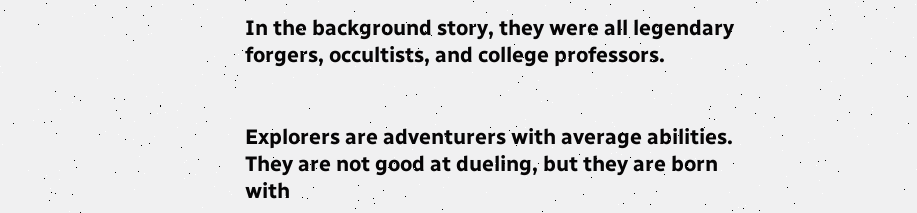In the background story, they were all legendary forgers, occultists, and college professors.


Explorers are adventurers with average abilities. They are not good at dueling, but they are born with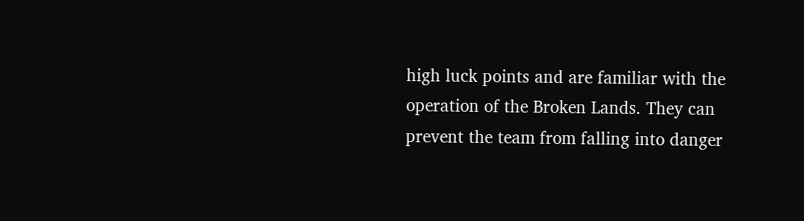high luck points and are familiar with the operation of the Broken Lands. They can prevent the team from falling into danger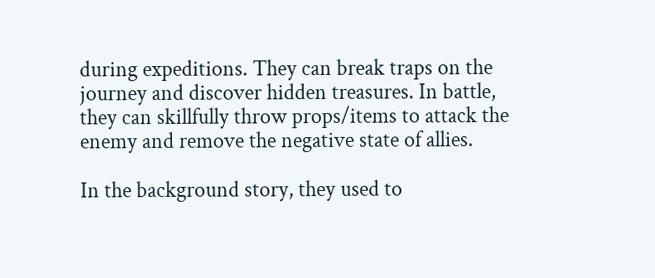during expeditions. They can break traps on the journey and discover hidden treasures. In battle, they can skillfully throw props/items to attack the enemy and remove the negative state of allies.

In the background story, they used to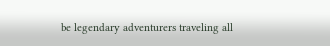be legendary adventurers traveling all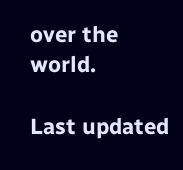over the world.

Last updated